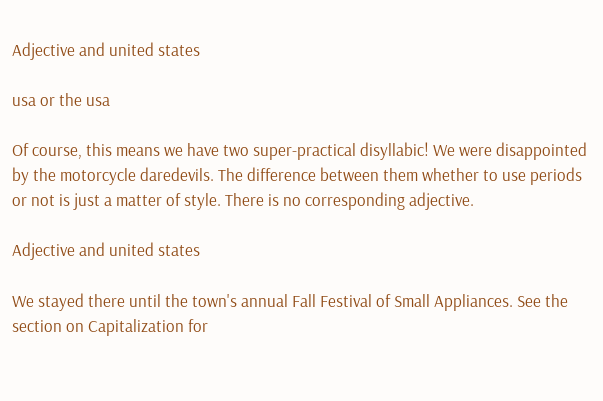Adjective and united states

usa or the usa

Of course, this means we have two super-practical disyllabic! We were disappointed by the motorcycle daredevils. The difference between them whether to use periods or not is just a matter of style. There is no corresponding adjective.

Adjective and united states

We stayed there until the town's annual Fall Festival of Small Appliances. See the section on Capitalization for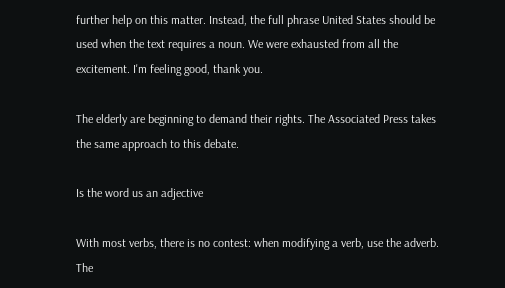further help on this matter. Instead, the full phrase United States should be used when the text requires a noun. We were exhausted from all the excitement. I'm feeling good, thank you.

The elderly are beginning to demand their rights. The Associated Press takes the same approach to this debate.

Is the word us an adjective

With most verbs, there is no contest: when modifying a verb, use the adverb. The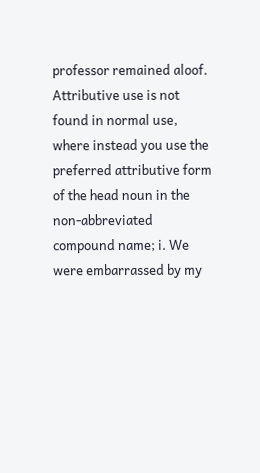professor remained aloof. Attributive use is not found in normal use, where instead you use the preferred attributive form of the head noun in the non-abbreviated compound name; i. We were embarrassed by my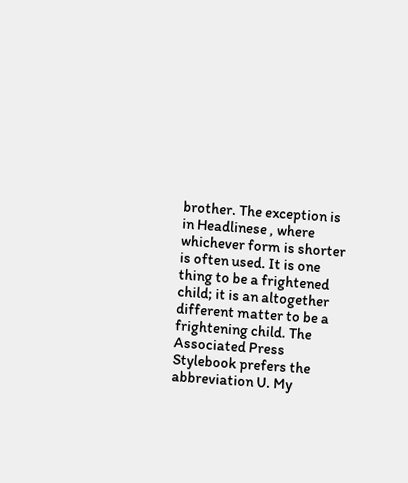brother. The exception is in Headlinese , where whichever form is shorter is often used. It is one thing to be a frightened child; it is an altogether different matter to be a frightening child. The Associated Press Stylebook prefers the abbreviation U. My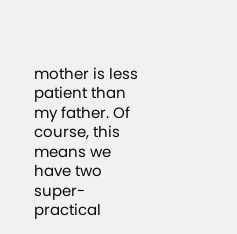mother is less patient than my father. Of course, this means we have two super-practical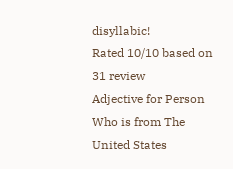disyllabic!
Rated 10/10 based on 31 review
Adjective for Person Who is from The United States